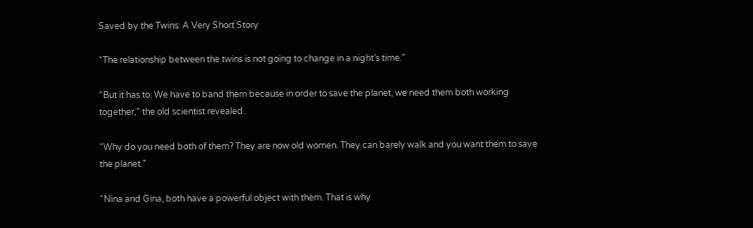Saved by the Twins: A Very Short Story

“The relationship between the twins is not going to change in a night’s time.”

“But it has to. We have to band them because in order to save the planet, we need them both working together,” the old scientist revealed.

“Why do you need both of them? They are now old women. They can barely walk and you want them to save the planet.”

“Nina and Gina, both have a powerful object with them. That is why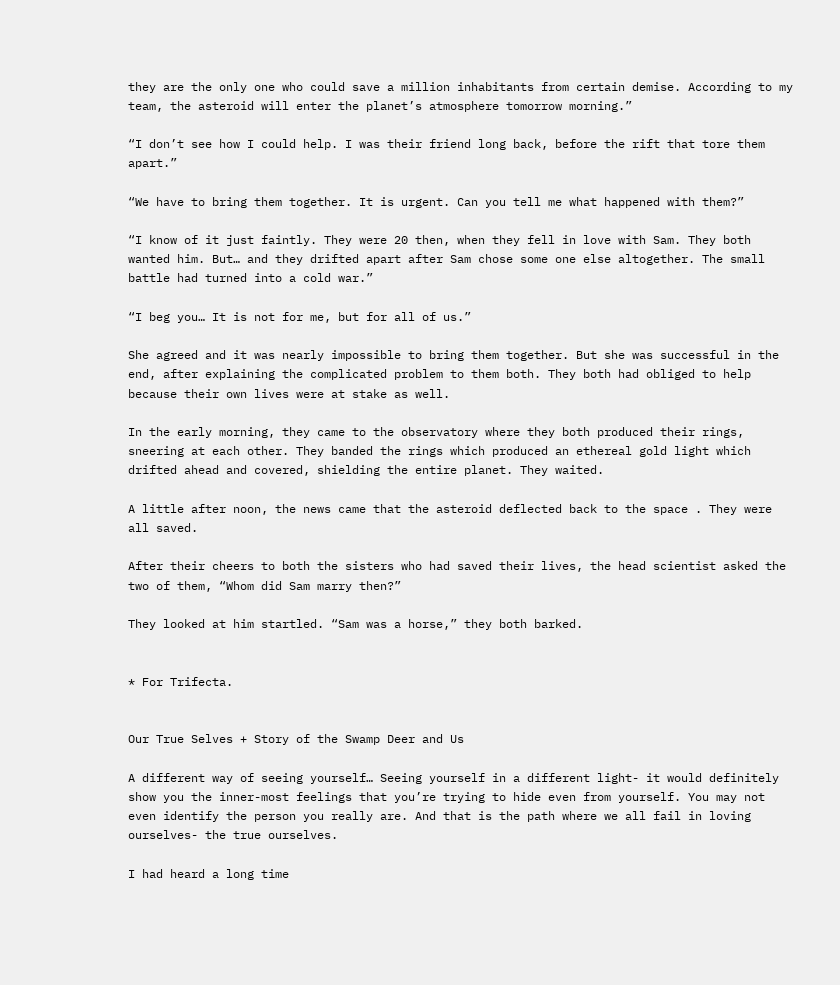they are the only one who could save a million inhabitants from certain demise. According to my team, the asteroid will enter the planet’s atmosphere tomorrow morning.”

“I don’t see how I could help. I was their friend long back, before the rift that tore them apart.”

“We have to bring them together. It is urgent. Can you tell me what happened with them?”

“I know of it just faintly. They were 20 then, when they fell in love with Sam. They both wanted him. But… and they drifted apart after Sam chose some one else altogether. The small battle had turned into a cold war.”

“I beg you… It is not for me, but for all of us.”

She agreed and it was nearly impossible to bring them together. But she was successful in the end, after explaining the complicated problem to them both. They both had obliged to help because their own lives were at stake as well.

In the early morning, they came to the observatory where they both produced their rings, sneering at each other. They banded the rings which produced an ethereal gold light which drifted ahead and covered, shielding the entire planet. They waited.

A little after noon, the news came that the asteroid deflected back to the space . They were all saved.

After their cheers to both the sisters who had saved their lives, the head scientist asked the two of them, “Whom did Sam marry then?”

They looked at him startled. “Sam was a horse,” they both barked.


* For Trifecta.


Our True Selves + Story of the Swamp Deer and Us

A different way of seeing yourself… Seeing yourself in a different light- it would definitely show you the inner-most feelings that you’re trying to hide even from yourself. You may not even identify the person you really are. And that is the path where we all fail in loving ourselves- the true ourselves.

I had heard a long time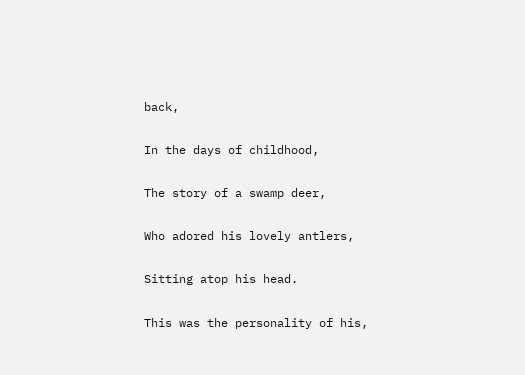back,

In the days of childhood,

The story of a swamp deer,

Who adored his lovely antlers,

Sitting atop his head.

This was the personality of his,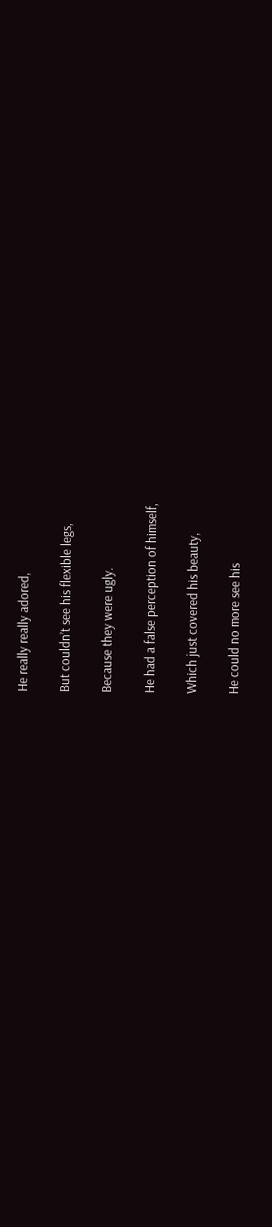He really really adored,

But couldn’t see his flexible legs,

Because they were ugly.

He had a false perception of himself,

Which just covered his beauty,

He could no more see his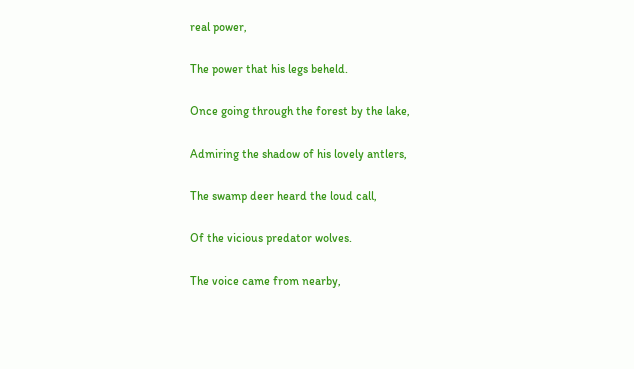real power,

The power that his legs beheld.

Once going through the forest by the lake,

Admiring the shadow of his lovely antlers,

The swamp deer heard the loud call,

Of the vicious predator wolves.

The voice came from nearby,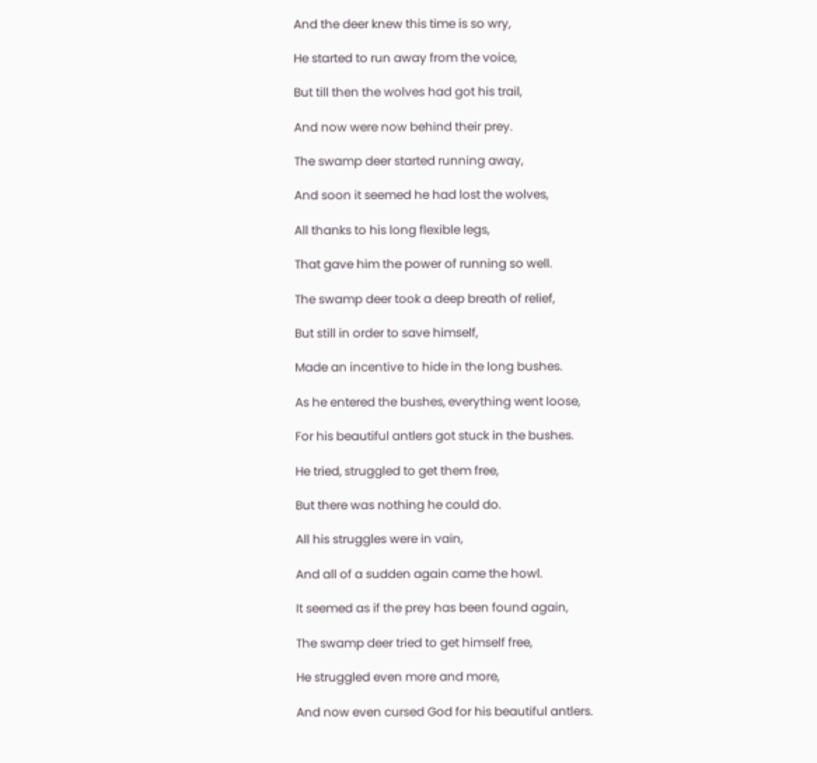And the deer knew this time is so wry,

He started to run away from the voice,

But till then the wolves had got his trail,

And now were now behind their prey.

The swamp deer started running away,

And soon it seemed he had lost the wolves,

All thanks to his long flexible legs,

That gave him the power of running so well.

The swamp deer took a deep breath of relief,

But still in order to save himself,

Made an incentive to hide in the long bushes.

As he entered the bushes, everything went loose,

For his beautiful antlers got stuck in the bushes.

He tried, struggled to get them free,

But there was nothing he could do.

All his struggles were in vain,

And all of a sudden again came the howl.

It seemed as if the prey has been found again,

The swamp deer tried to get himself free,

He struggled even more and more,

And now even cursed God for his beautiful antlers.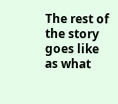The rest of the story goes like as what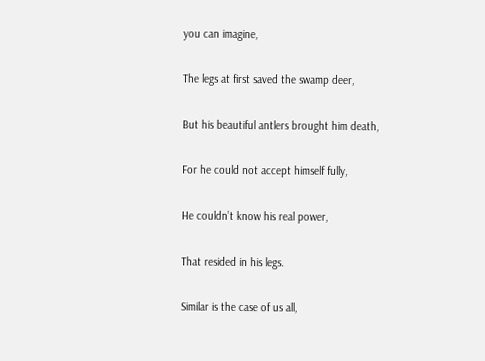you can imagine,

The legs at first saved the swamp deer,

But his beautiful antlers brought him death,

For he could not accept himself fully,

He couldn’t know his real power,

That resided in his legs.

Similar is the case of us all,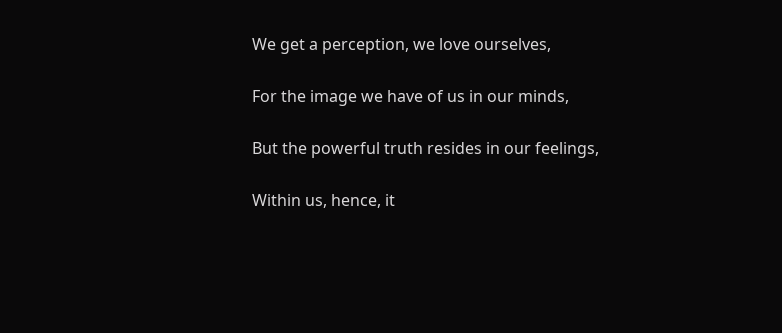We get a perception, we love ourselves,

For the image we have of us in our minds,

But the powerful truth resides in our feelings,

Within us, hence, it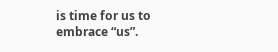is time for us to embrace “us”.